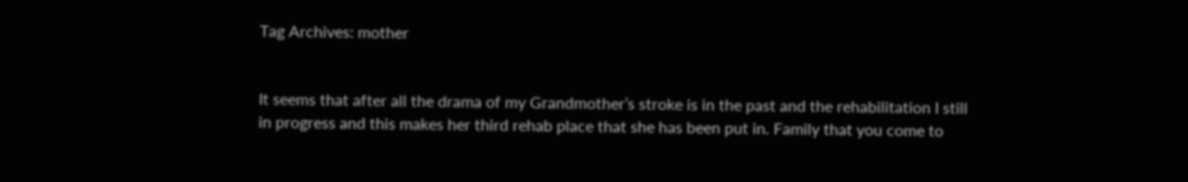Tag Archives: mother


It seems that after all the drama of my Grandmother’s stroke is in the past and the rehabilitation I still in progress and this makes her third rehab place that she has been put in. Family that you come to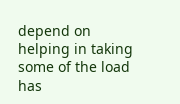depend on helping in taking some of the load  has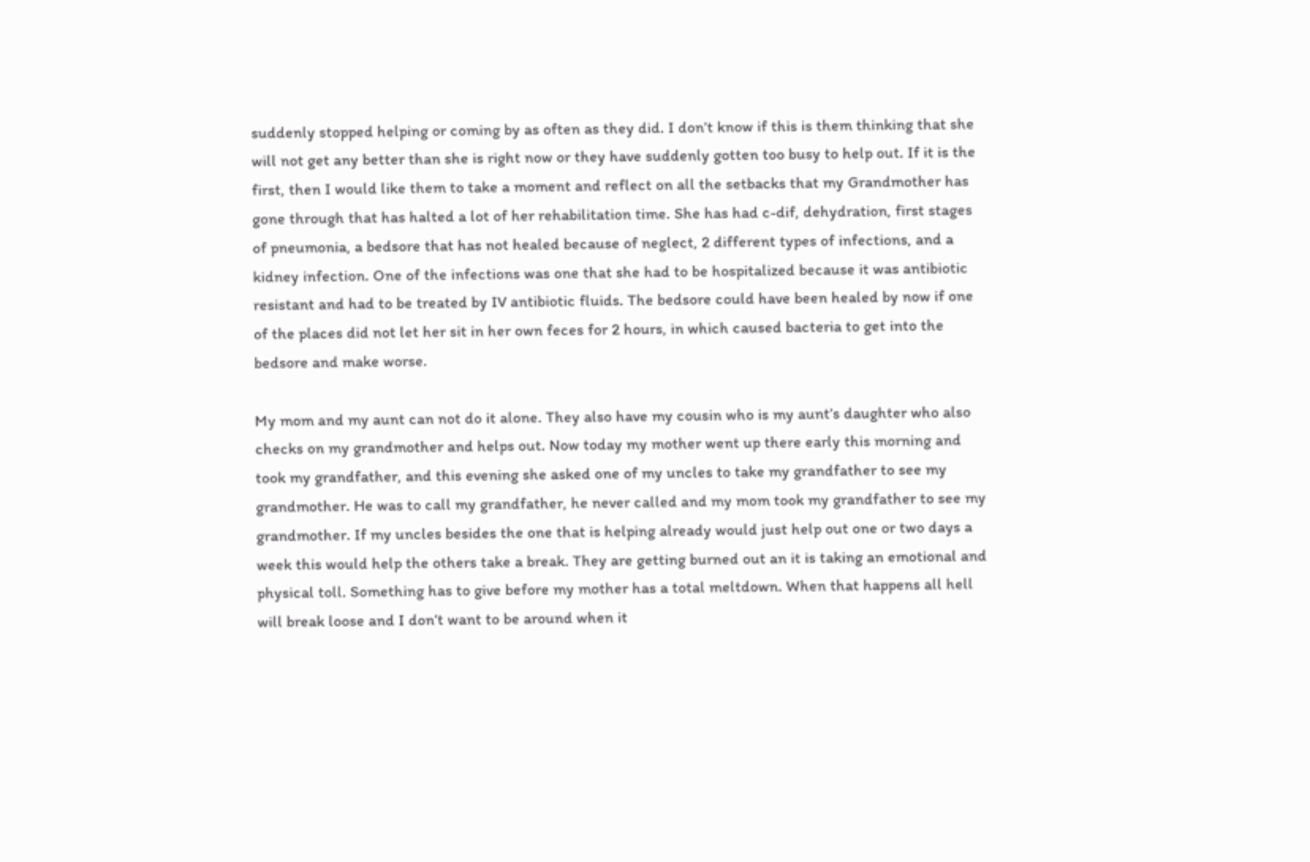suddenly stopped helping or coming by as often as they did. I don’t know if this is them thinking that she will not get any better than she is right now or they have suddenly gotten too busy to help out. If it is the first, then I would like them to take a moment and reflect on all the setbacks that my Grandmother has gone through that has halted a lot of her rehabilitation time. She has had c-dif, dehydration, first stages of pneumonia, a bedsore that has not healed because of neglect, 2 different types of infections, and a kidney infection. One of the infections was one that she had to be hospitalized because it was antibiotic resistant and had to be treated by IV antibiotic fluids. The bedsore could have been healed by now if one of the places did not let her sit in her own feces for 2 hours, in which caused bacteria to get into the bedsore and make worse.

My mom and my aunt can not do it alone. They also have my cousin who is my aunt’s daughter who also checks on my grandmother and helps out. Now today my mother went up there early this morning and took my grandfather, and this evening she asked one of my uncles to take my grandfather to see my grandmother. He was to call my grandfather, he never called and my mom took my grandfather to see my grandmother. If my uncles besides the one that is helping already would just help out one or two days a week this would help the others take a break. They are getting burned out an it is taking an emotional and physical toll. Something has to give before my mother has a total meltdown. When that happens all hell will break loose and I don’t want to be around when it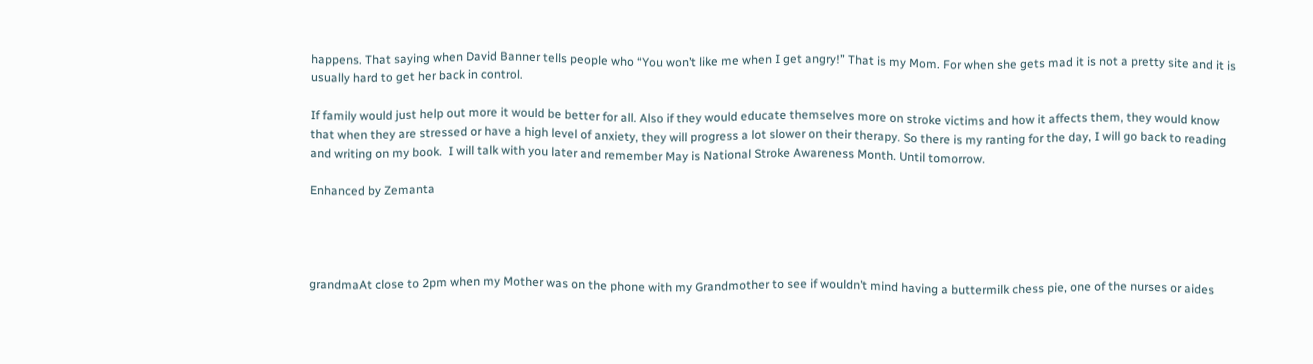happens. That saying when David Banner tells people who “You won’t like me when I get angry!” That is my Mom. For when she gets mad it is not a pretty site and it is usually hard to get her back in control.

If family would just help out more it would be better for all. Also if they would educate themselves more on stroke victims and how it affects them, they would know that when they are stressed or have a high level of anxiety, they will progress a lot slower on their therapy. So there is my ranting for the day, I will go back to reading and writing on my book.  I will talk with you later and remember May is National Stroke Awareness Month. Until tomorrow.

Enhanced by Zemanta




grandmaAt close to 2pm when my Mother was on the phone with my Grandmother to see if wouldn’t mind having a buttermilk chess pie, one of the nurses or aides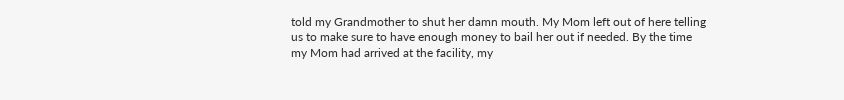told my Grandmother to shut her damn mouth. My Mom left out of here telling us to make sure to have enough money to bail her out if needed. By the time my Mom had arrived at the facility, my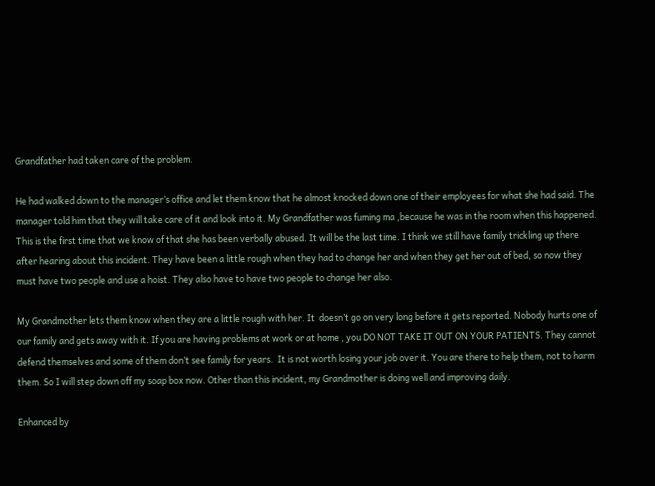Grandfather had taken care of the problem.

He had walked down to the manager’s office and let them know that he almost knocked down one of their employees for what she had said. The manager told him that they will take care of it and look into it. My Grandfather was fuming ma ,because he was in the room when this happened. This is the first time that we know of that she has been verbally abused. It will be the last time. I think we still have family trickling up there after hearing about this incident. They have been a little rough when they had to change her and when they get her out of bed, so now they must have two people and use a hoist. They also have to have two people to change her also.

My Grandmother lets them know when they are a little rough with her. It  doesn’t go on very long before it gets reported. Nobody hurts one of our family and gets away with it. If you are having problems at work or at home , you DO NOT TAKE IT OUT ON YOUR PATIENTS. They cannot defend themselves and some of them don’t see family for years.  It is not worth losing your job over it. You are there to help them, not to harm them. So I will step down off my soap box now. Other than this incident, my Grandmother is doing well and improving daily.

Enhanced by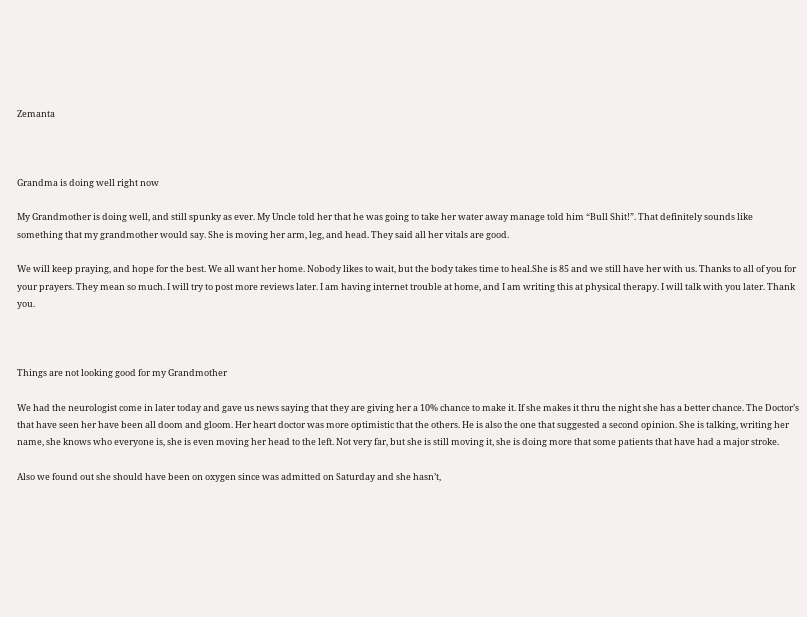Zemanta



Grandma is doing well right now

My Grandmother is doing well, and still spunky as ever. My Uncle told her that he was going to take her water away manage told him “Bull Shit!”. That definitely sounds like something that my grandmother would say. She is moving her arm, leg, and head. They said all her vitals are good.

We will keep praying, and hope for the best. We all want her home. Nobody likes to wait, but the body takes time to heal.She is 85 and we still have her with us. Thanks to all of you for your prayers. They mean so much. I will try to post more reviews later. I am having internet trouble at home, and I am writing this at physical therapy. I will talk with you later. Thank you.



Things are not looking good for my Grandmother

We had the neurologist come in later today and gave us news saying that they are giving her a 10% chance to make it. If she makes it thru the night she has a better chance. The Doctor’s that have seen her have been all doom and gloom. Her heart doctor was more optimistic that the others. He is also the one that suggested a second opinion. She is talking, writing her name, she knows who everyone is, she is even moving her head to the left. Not very far, but she is still moving it, she is doing more that some patients that have had a major stroke.

Also we found out she should have been on oxygen since was admitted on Saturday and she hasn’t,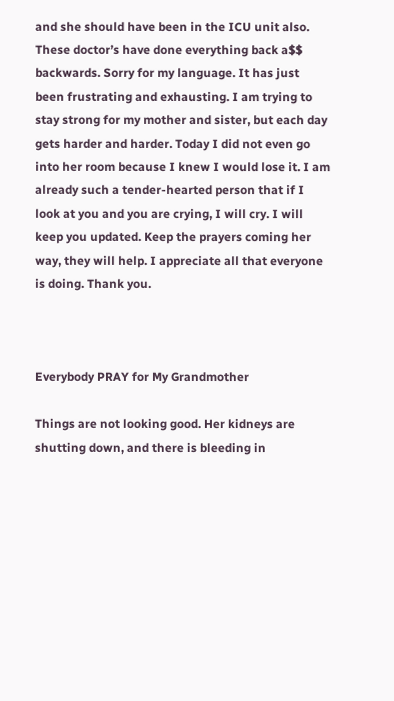and she should have been in the ICU unit also. These doctor’s have done everything back a$$ backwards. Sorry for my language. It has just been frustrating and exhausting. I am trying to stay strong for my mother and sister, but each day gets harder and harder. Today I did not even go into her room because I knew I would lose it. I am already such a tender-hearted person that if I look at you and you are crying, I will cry. I will keep you updated. Keep the prayers coming her way, they will help. I appreciate all that everyone is doing. Thank you.



Everybody PRAY for My Grandmother

Things are not looking good. Her kidneys are shutting down, and there is bleeding in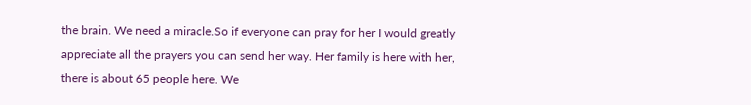the brain. We need a miracle.So if everyone can pray for her I would greatly appreciate all the prayers you can send her way. Her family is here with her, there is about 65 people here. We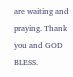are waiting and praying. Thank you and GOD BLESS.